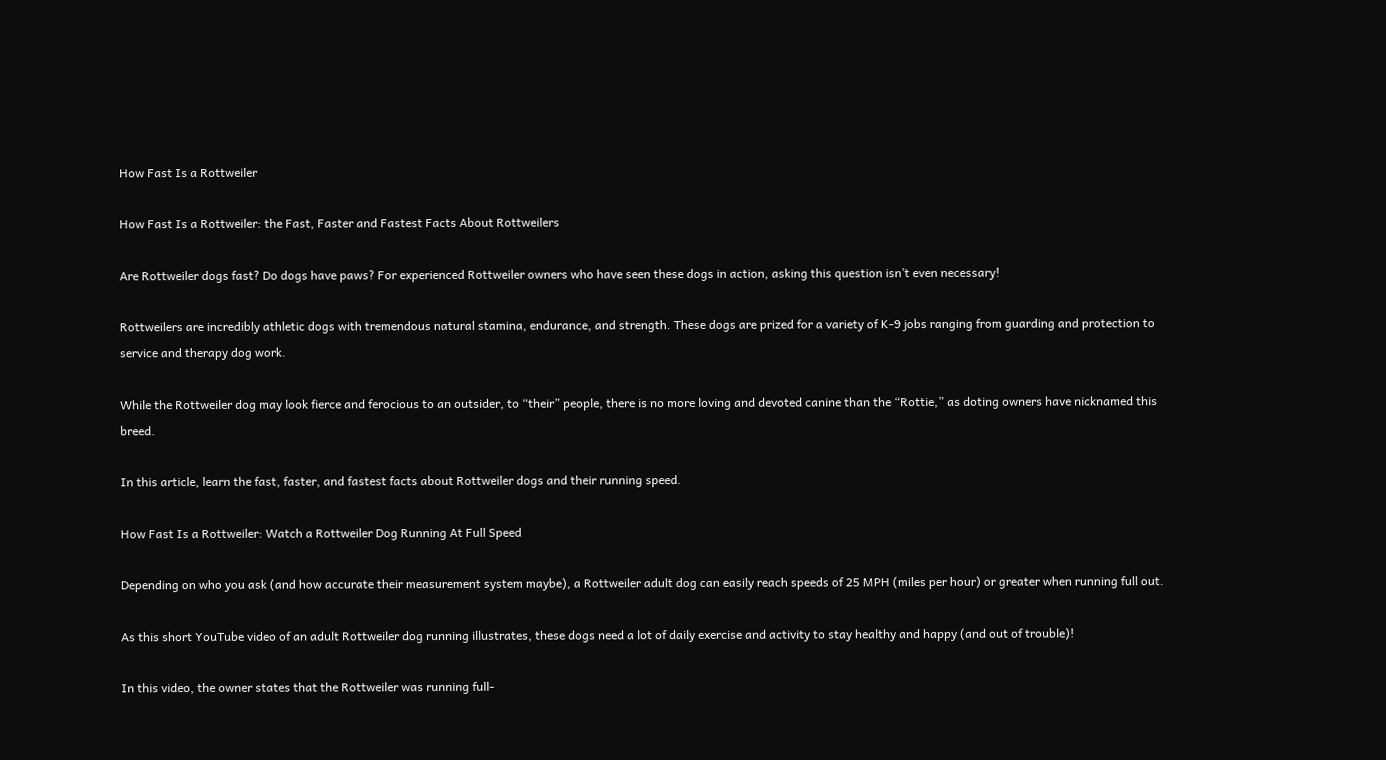How Fast Is a Rottweiler

How Fast Is a Rottweiler: the Fast, Faster and Fastest Facts About Rottweilers

Are Rottweiler dogs fast? Do dogs have paws? For experienced Rottweiler owners who have seen these dogs in action, asking this question isn’t even necessary!

Rottweilers are incredibly athletic dogs with tremendous natural stamina, endurance, and strength. These dogs are prized for a variety of K-9 jobs ranging from guarding and protection to service and therapy dog work.

While the Rottweiler dog may look fierce and ferocious to an outsider, to “their” people, there is no more loving and devoted canine than the “Rottie,” as doting owners have nicknamed this breed.

In this article, learn the fast, faster, and fastest facts about Rottweiler dogs and their running speed.

How Fast Is a Rottweiler: Watch a Rottweiler Dog Running At Full Speed

Depending on who you ask (and how accurate their measurement system maybe), a Rottweiler adult dog can easily reach speeds of 25 MPH (miles per hour) or greater when running full out.

As this short YouTube video of an adult Rottweiler dog running illustrates, these dogs need a lot of daily exercise and activity to stay healthy and happy (and out of trouble)!

In this video, the owner states that the Rottweiler was running full-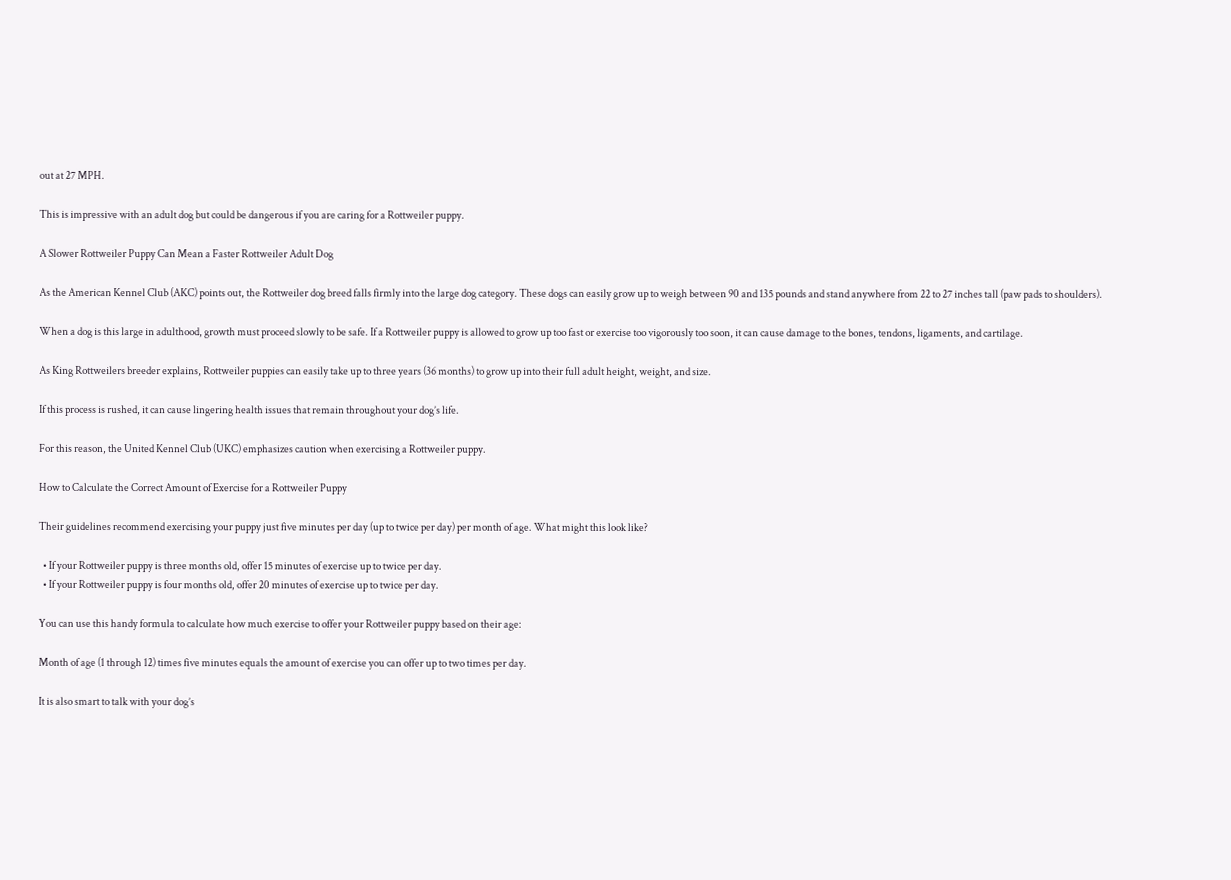out at 27 MPH.

This is impressive with an adult dog but could be dangerous if you are caring for a Rottweiler puppy.

A Slower Rottweiler Puppy Can Mean a Faster Rottweiler Adult Dog

As the American Kennel Club (AKC) points out, the Rottweiler dog breed falls firmly into the large dog category. These dogs can easily grow up to weigh between 90 and 135 pounds and stand anywhere from 22 to 27 inches tall (paw pads to shoulders).

When a dog is this large in adulthood, growth must proceed slowly to be safe. If a Rottweiler puppy is allowed to grow up too fast or exercise too vigorously too soon, it can cause damage to the bones, tendons, ligaments, and cartilage.

As King Rottweilers breeder explains, Rottweiler puppies can easily take up to three years (36 months) to grow up into their full adult height, weight, and size.

If this process is rushed, it can cause lingering health issues that remain throughout your dog’s life.

For this reason, the United Kennel Club (UKC) emphasizes caution when exercising a Rottweiler puppy.

How to Calculate the Correct Amount of Exercise for a Rottweiler Puppy

Their guidelines recommend exercising your puppy just five minutes per day (up to twice per day) per month of age. What might this look like?

  • If your Rottweiler puppy is three months old, offer 15 minutes of exercise up to twice per day.
  • If your Rottweiler puppy is four months old, offer 20 minutes of exercise up to twice per day.

You can use this handy formula to calculate how much exercise to offer your Rottweiler puppy based on their age:

Month of age (1 through 12) times five minutes equals the amount of exercise you can offer up to two times per day.

It is also smart to talk with your dog’s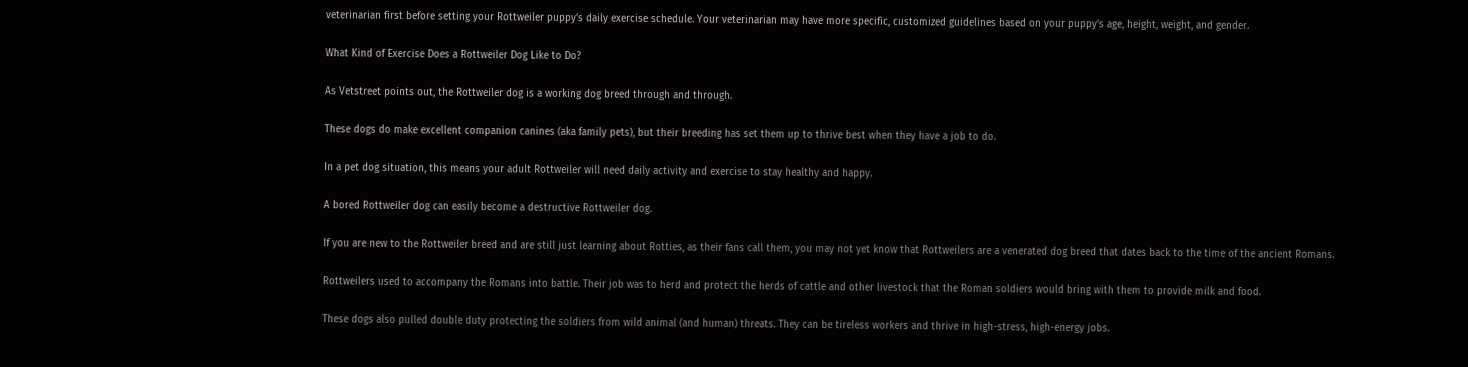veterinarian first before setting your Rottweiler puppy’s daily exercise schedule. Your veterinarian may have more specific, customized guidelines based on your puppy’s age, height, weight, and gender.

What Kind of Exercise Does a Rottweiler Dog Like to Do?

As Vetstreet points out, the Rottweiler dog is a working dog breed through and through.

These dogs do make excellent companion canines (aka family pets), but their breeding has set them up to thrive best when they have a job to do.

In a pet dog situation, this means your adult Rottweiler will need daily activity and exercise to stay healthy and happy.

A bored Rottweiler dog can easily become a destructive Rottweiler dog.

If you are new to the Rottweiler breed and are still just learning about Rotties, as their fans call them, you may not yet know that Rottweilers are a venerated dog breed that dates back to the time of the ancient Romans.

Rottweilers used to accompany the Romans into battle. Their job was to herd and protect the herds of cattle and other livestock that the Roman soldiers would bring with them to provide milk and food.

These dogs also pulled double duty protecting the soldiers from wild animal (and human) threats. They can be tireless workers and thrive in high-stress, high-energy jobs.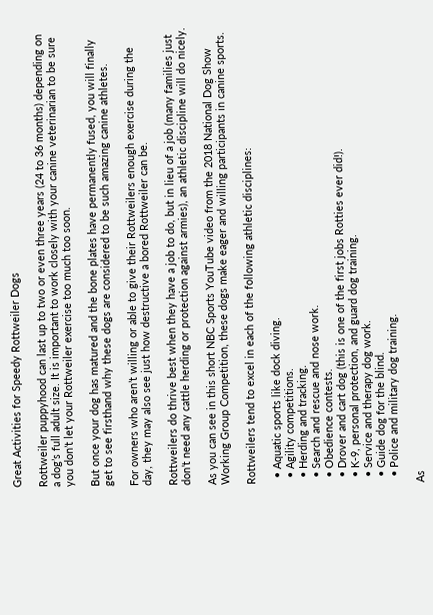Great Activities for Speedy Rottweiler Dogs

Rottweiler puppyhood can last up to two or even three years (24 to 36 months) depending on a dog’s full adult size. It is important to work closely with your canine veterinarian to be sure you don’t let your Rottweiler exercise too much too soon.

But once your dog has matured and the bone plates have permanently fused, you will finally get to see firsthand why these dogs are considered to be such amazing canine athletes.

For owners who aren’t willing or able to give their Rottweilers enough exercise during the day, they may also see just how destructive a bored Rottweiler can be.

Rottweilers do thrive best when they have a job to do, but in lieu of a job (many families just don’t need any cattle herding or protection against armies), an athletic discipline will do nicely.

As you can see in this short NBC Sports YouTube video from the 2018 National Dog Show Working Group Competition, these dogs make eager and willing participants in canine sports.

Rottweilers tend to excel in each of the following athletic disciplines:

  • Aquatic sports like dock diving.
  • Agility competitions.
  • Herding and tracking.
  • Search and rescue and nose work.
  • Obedience contests.
  • Drover and cart dog (this is one of the first jobs Rotties ever did!).
  • K-9, personal protection, and guard dog training.
  • Service and therapy dog work.
  • Guide dog for the blind.
  • Police and military dog training.

As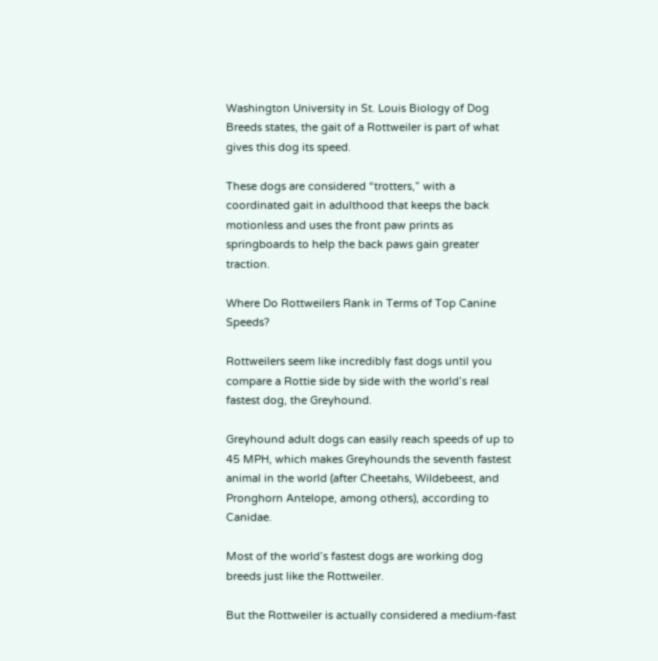Washington University in St. Louis Biology of Dog Breeds states, the gait of a Rottweiler is part of what gives this dog its speed.

These dogs are considered “trotters,” with a coordinated gait in adulthood that keeps the back motionless and uses the front paw prints as springboards to help the back paws gain greater traction.

Where Do Rottweilers Rank in Terms of Top Canine Speeds?

Rottweilers seem like incredibly fast dogs until you compare a Rottie side by side with the world’s real fastest dog, the Greyhound.

Greyhound adult dogs can easily reach speeds of up to 45 MPH, which makes Greyhounds the seventh fastest animal in the world (after Cheetahs, Wildebeest, and Pronghorn Antelope, among others), according to Canidae.

Most of the world’s fastest dogs are working dog breeds just like the Rottweiler.

But the Rottweiler is actually considered a medium-fast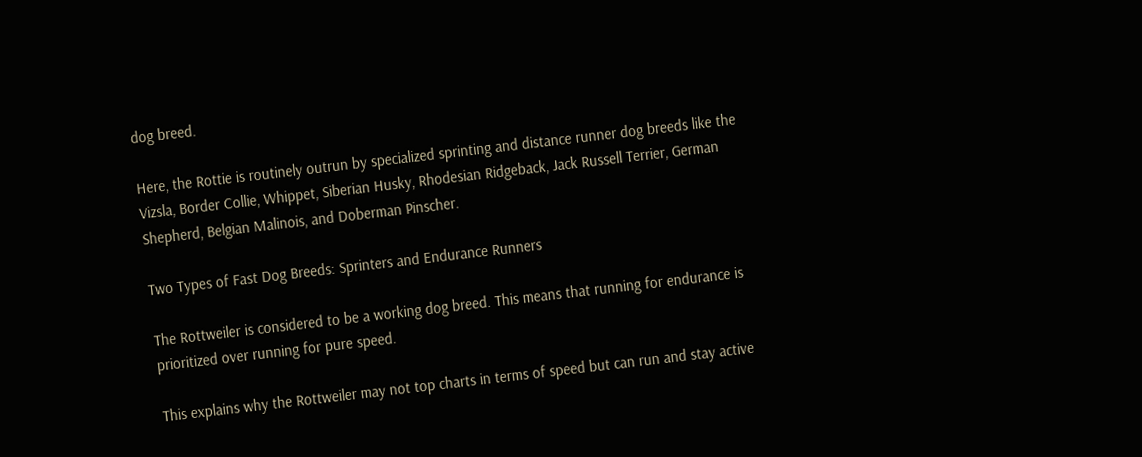dog breed.

Here, the Rottie is routinely outrun by specialized sprinting and distance runner dog breeds like the Vizsla, Border Collie, Whippet, Siberian Husky, Rhodesian Ridgeback, Jack Russell Terrier, German Shepherd, Belgian Malinois, and Doberman Pinscher.

Two Types of Fast Dog Breeds: Sprinters and Endurance Runners

The Rottweiler is considered to be a working dog breed. This means that running for endurance is prioritized over running for pure speed.

This explains why the Rottweiler may not top charts in terms of speed but can run and stay active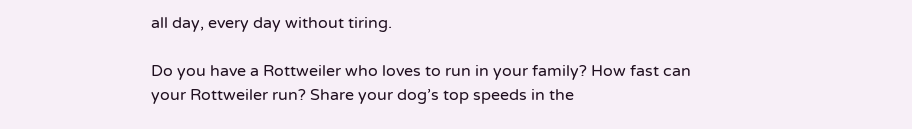all day, every day without tiring.

Do you have a Rottweiler who loves to run in your family? How fast can your Rottweiler run? Share your dog’s top speeds in the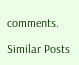comments.

Similar Posts